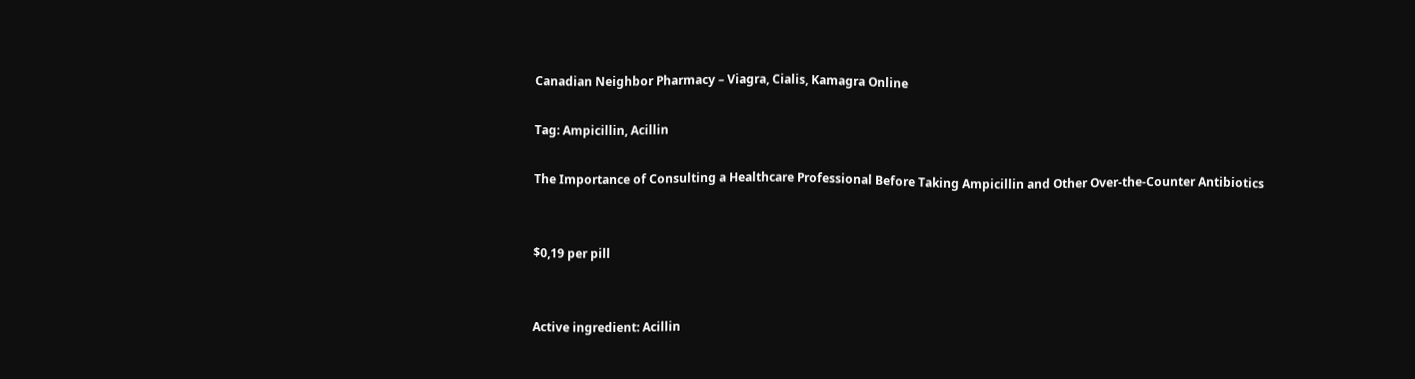Canadian Neighbor Pharmacy – Viagra, Cialis, Kamagra Online

Tag: Ampicillin, Acillin

The Importance of Consulting a Healthcare Professional Before Taking Ampicillin and Other Over-the-Counter Antibiotics


$0,19 per pill


Active ingredient: Acillin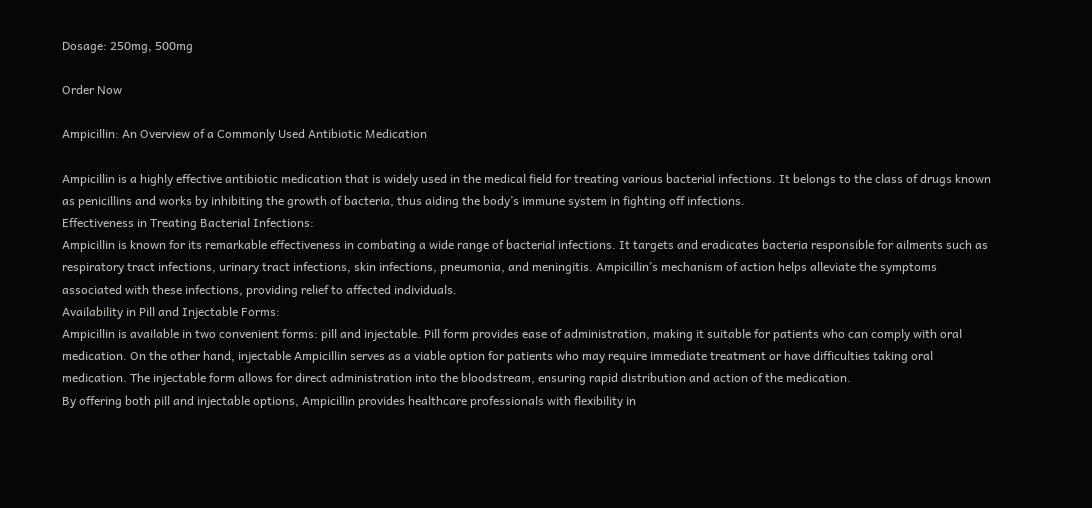Dosage: 250mg, 500mg

Order Now

Ampicillin: An Overview of a Commonly Used Antibiotic Medication

Ampicillin is a highly effective antibiotic medication that is widely used in the medical field for treating various bacterial infections. It belongs to the class of drugs known as penicillins and works by inhibiting the growth of bacteria, thus aiding the body’s immune system in fighting off infections.
Effectiveness in Treating Bacterial Infections:
Ampicillin is known for its remarkable effectiveness in combating a wide range of bacterial infections. It targets and eradicates bacteria responsible for ailments such as respiratory tract infections, urinary tract infections, skin infections, pneumonia, and meningitis. Ampicillin’s mechanism of action helps alleviate the symptoms associated with these infections, providing relief to affected individuals.
Availability in Pill and Injectable Forms:
Ampicillin is available in two convenient forms: pill and injectable. Pill form provides ease of administration, making it suitable for patients who can comply with oral medication. On the other hand, injectable Ampicillin serves as a viable option for patients who may require immediate treatment or have difficulties taking oral medication. The injectable form allows for direct administration into the bloodstream, ensuring rapid distribution and action of the medication.
By offering both pill and injectable options, Ampicillin provides healthcare professionals with flexibility in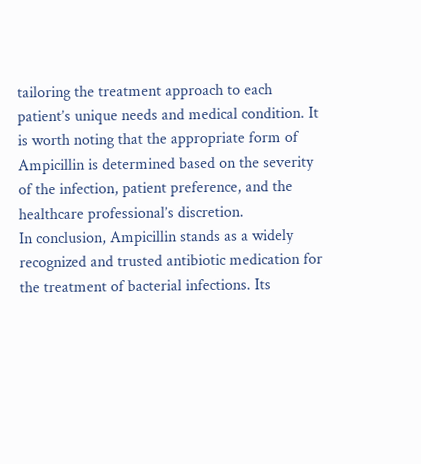tailoring the treatment approach to each patient’s unique needs and medical condition. It is worth noting that the appropriate form of Ampicillin is determined based on the severity of the infection, patient preference, and the healthcare professional’s discretion.
In conclusion, Ampicillin stands as a widely recognized and trusted antibiotic medication for the treatment of bacterial infections. Its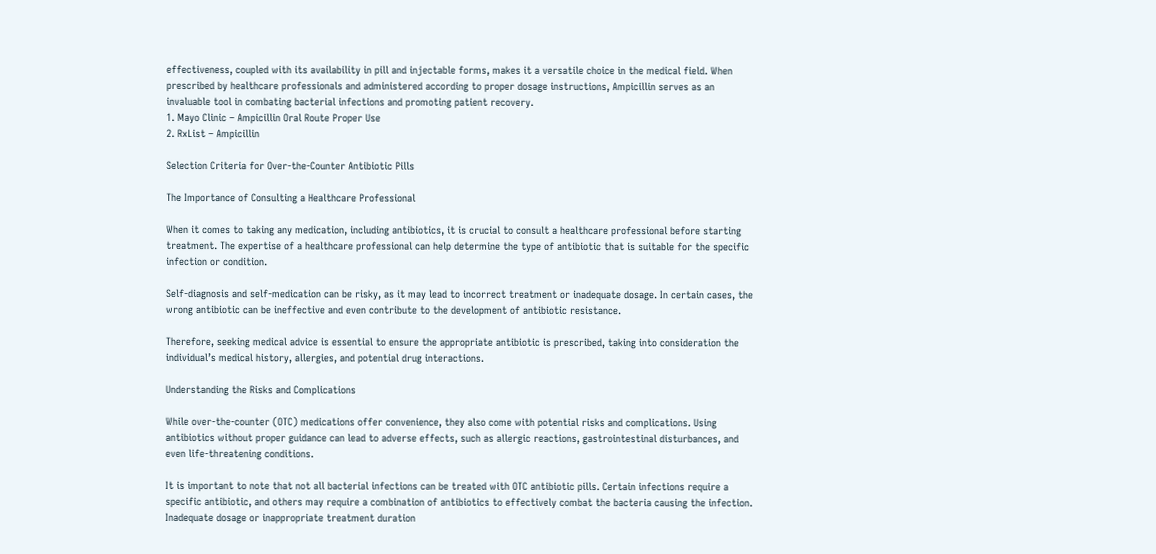effectiveness, coupled with its availability in pill and injectable forms, makes it a versatile choice in the medical field. When prescribed by healthcare professionals and administered according to proper dosage instructions, Ampicillin serves as an invaluable tool in combating bacterial infections and promoting patient recovery.
1. Mayo Clinic – Ampicillin Oral Route Proper Use
2. RxList – Ampicillin

Selection Criteria for Over-the-Counter Antibiotic Pills

The Importance of Consulting a Healthcare Professional

When it comes to taking any medication, including antibiotics, it is crucial to consult a healthcare professional before starting treatment. The expertise of a healthcare professional can help determine the type of antibiotic that is suitable for the specific infection or condition.

Self-diagnosis and self-medication can be risky, as it may lead to incorrect treatment or inadequate dosage. In certain cases, the wrong antibiotic can be ineffective and even contribute to the development of antibiotic resistance.

Therefore, seeking medical advice is essential to ensure the appropriate antibiotic is prescribed, taking into consideration the individual’s medical history, allergies, and potential drug interactions.

Understanding the Risks and Complications

While over-the-counter (OTC) medications offer convenience, they also come with potential risks and complications. Using antibiotics without proper guidance can lead to adverse effects, such as allergic reactions, gastrointestinal disturbances, and even life-threatening conditions.

It is important to note that not all bacterial infections can be treated with OTC antibiotic pills. Certain infections require a specific antibiotic, and others may require a combination of antibiotics to effectively combat the bacteria causing the infection. Inadequate dosage or inappropriate treatment duration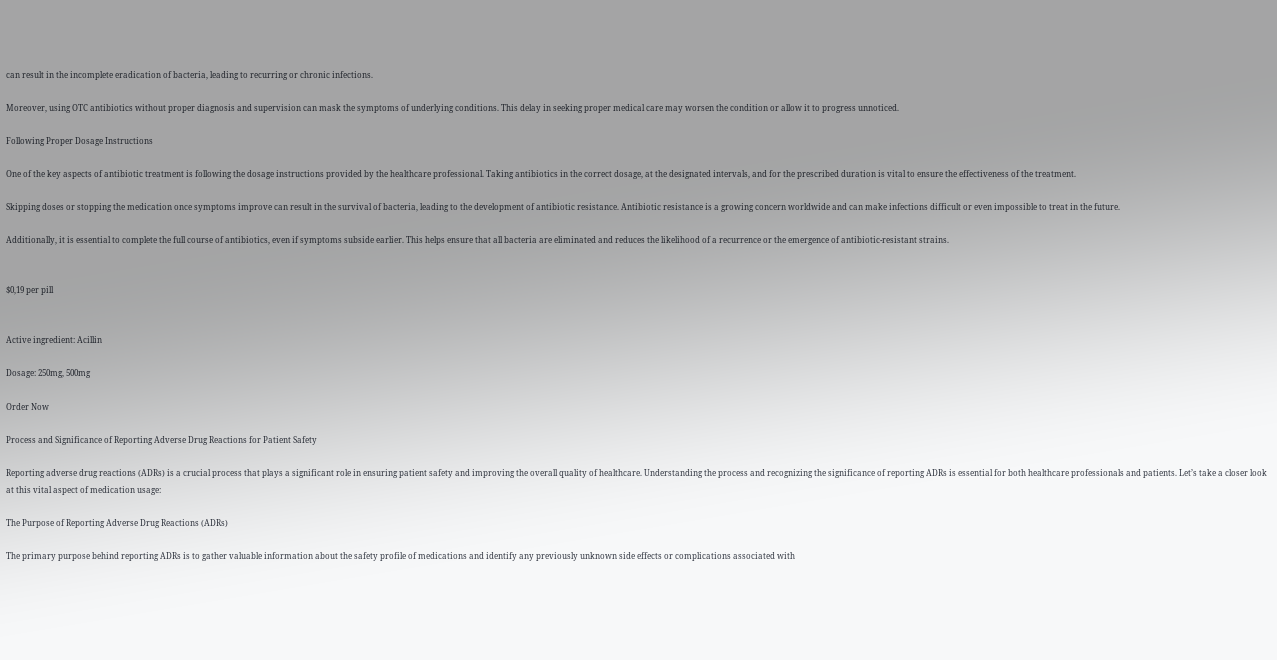can result in the incomplete eradication of bacteria, leading to recurring or chronic infections.

Moreover, using OTC antibiotics without proper diagnosis and supervision can mask the symptoms of underlying conditions. This delay in seeking proper medical care may worsen the condition or allow it to progress unnoticed.

Following Proper Dosage Instructions

One of the key aspects of antibiotic treatment is following the dosage instructions provided by the healthcare professional. Taking antibiotics in the correct dosage, at the designated intervals, and for the prescribed duration is vital to ensure the effectiveness of the treatment.

Skipping doses or stopping the medication once symptoms improve can result in the survival of bacteria, leading to the development of antibiotic resistance. Antibiotic resistance is a growing concern worldwide and can make infections difficult or even impossible to treat in the future.

Additionally, it is essential to complete the full course of antibiotics, even if symptoms subside earlier. This helps ensure that all bacteria are eliminated and reduces the likelihood of a recurrence or the emergence of antibiotic-resistant strains.


$0,19 per pill


Active ingredient: Acillin

Dosage: 250mg, 500mg

Order Now

Process and Significance of Reporting Adverse Drug Reactions for Patient Safety

Reporting adverse drug reactions (ADRs) is a crucial process that plays a significant role in ensuring patient safety and improving the overall quality of healthcare. Understanding the process and recognizing the significance of reporting ADRs is essential for both healthcare professionals and patients. Let’s take a closer look at this vital aspect of medication usage:

The Purpose of Reporting Adverse Drug Reactions (ADRs)

The primary purpose behind reporting ADRs is to gather valuable information about the safety profile of medications and identify any previously unknown side effects or complications associated with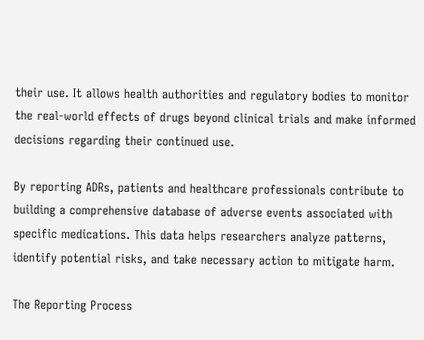their use. It allows health authorities and regulatory bodies to monitor the real-world effects of drugs beyond clinical trials and make informed decisions regarding their continued use.

By reporting ADRs, patients and healthcare professionals contribute to building a comprehensive database of adverse events associated with specific medications. This data helps researchers analyze patterns, identify potential risks, and take necessary action to mitigate harm.

The Reporting Process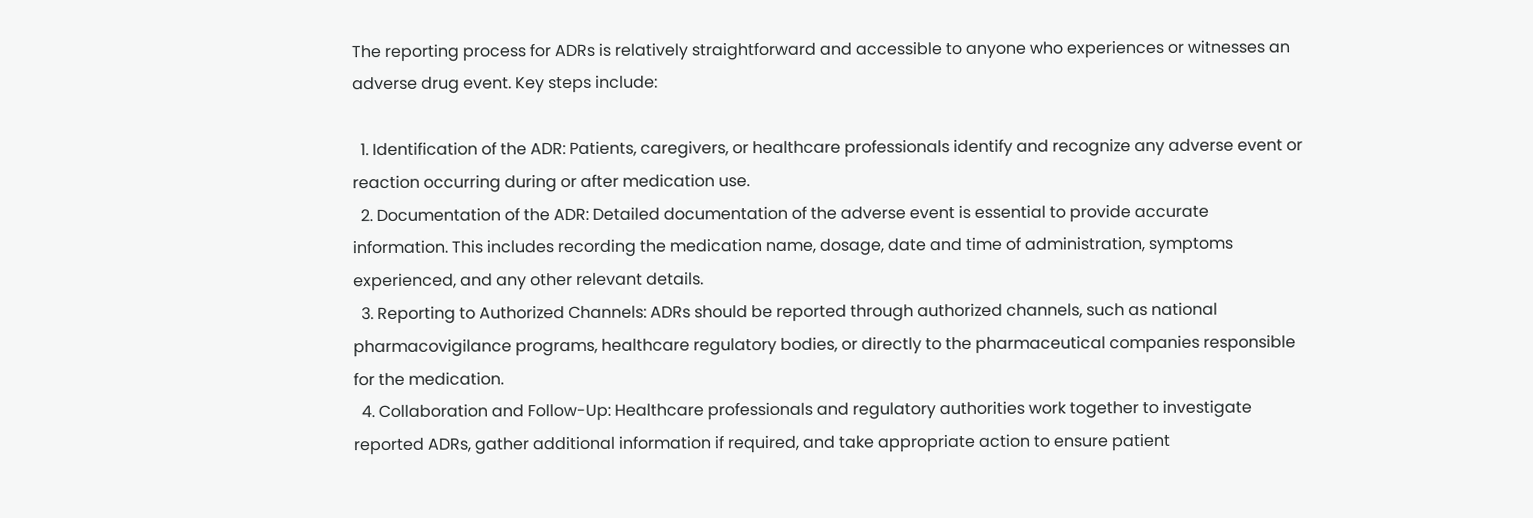The reporting process for ADRs is relatively straightforward and accessible to anyone who experiences or witnesses an adverse drug event. Key steps include:

  1. Identification of the ADR: Patients, caregivers, or healthcare professionals identify and recognize any adverse event or reaction occurring during or after medication use.
  2. Documentation of the ADR: Detailed documentation of the adverse event is essential to provide accurate information. This includes recording the medication name, dosage, date and time of administration, symptoms experienced, and any other relevant details.
  3. Reporting to Authorized Channels: ADRs should be reported through authorized channels, such as national pharmacovigilance programs, healthcare regulatory bodies, or directly to the pharmaceutical companies responsible for the medication.
  4. Collaboration and Follow-Up: Healthcare professionals and regulatory authorities work together to investigate reported ADRs, gather additional information if required, and take appropriate action to ensure patient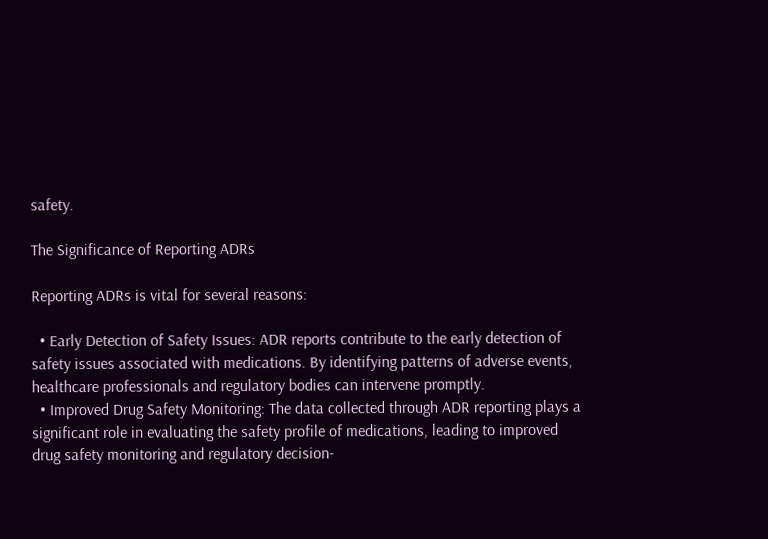safety.

The Significance of Reporting ADRs

Reporting ADRs is vital for several reasons:

  • Early Detection of Safety Issues: ADR reports contribute to the early detection of safety issues associated with medications. By identifying patterns of adverse events, healthcare professionals and regulatory bodies can intervene promptly.
  • Improved Drug Safety Monitoring: The data collected through ADR reporting plays a significant role in evaluating the safety profile of medications, leading to improved drug safety monitoring and regulatory decision-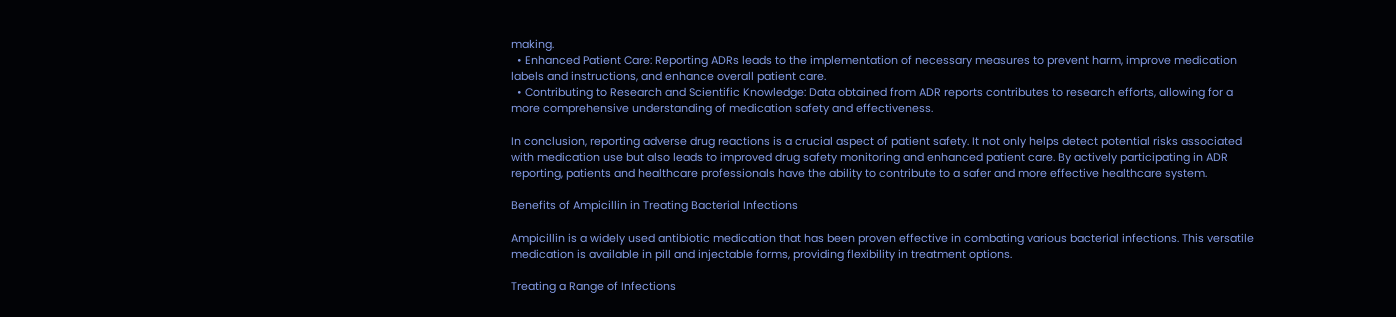making.
  • Enhanced Patient Care: Reporting ADRs leads to the implementation of necessary measures to prevent harm, improve medication labels and instructions, and enhance overall patient care.
  • Contributing to Research and Scientific Knowledge: Data obtained from ADR reports contributes to research efforts, allowing for a more comprehensive understanding of medication safety and effectiveness.

In conclusion, reporting adverse drug reactions is a crucial aspect of patient safety. It not only helps detect potential risks associated with medication use but also leads to improved drug safety monitoring and enhanced patient care. By actively participating in ADR reporting, patients and healthcare professionals have the ability to contribute to a safer and more effective healthcare system.

Benefits of Ampicillin in Treating Bacterial Infections

Ampicillin is a widely used antibiotic medication that has been proven effective in combating various bacterial infections. This versatile medication is available in pill and injectable forms, providing flexibility in treatment options.

Treating a Range of Infections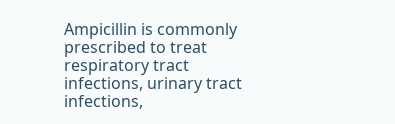Ampicillin is commonly prescribed to treat respiratory tract infections, urinary tract infections,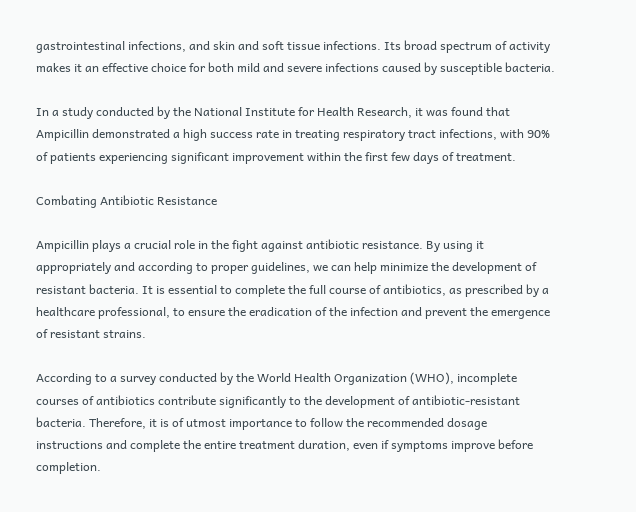gastrointestinal infections, and skin and soft tissue infections. Its broad spectrum of activity makes it an effective choice for both mild and severe infections caused by susceptible bacteria.

In a study conducted by the National Institute for Health Research, it was found that Ampicillin demonstrated a high success rate in treating respiratory tract infections, with 90% of patients experiencing significant improvement within the first few days of treatment.

Combating Antibiotic Resistance

Ampicillin plays a crucial role in the fight against antibiotic resistance. By using it appropriately and according to proper guidelines, we can help minimize the development of resistant bacteria. It is essential to complete the full course of antibiotics, as prescribed by a healthcare professional, to ensure the eradication of the infection and prevent the emergence of resistant strains.

According to a survey conducted by the World Health Organization (WHO), incomplete courses of antibiotics contribute significantly to the development of antibiotic-resistant bacteria. Therefore, it is of utmost importance to follow the recommended dosage instructions and complete the entire treatment duration, even if symptoms improve before completion.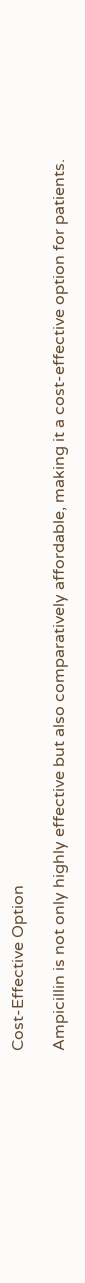Cost-Effective Option

Ampicillin is not only highly effective but also comparatively affordable, making it a cost-effective option for patients.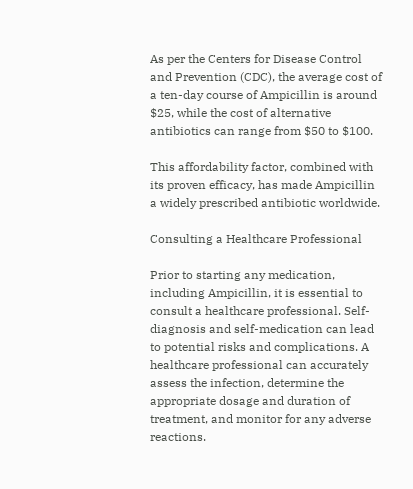As per the Centers for Disease Control and Prevention (CDC), the average cost of a ten-day course of Ampicillin is around $25, while the cost of alternative antibiotics can range from $50 to $100.

This affordability factor, combined with its proven efficacy, has made Ampicillin a widely prescribed antibiotic worldwide.

Consulting a Healthcare Professional

Prior to starting any medication, including Ampicillin, it is essential to consult a healthcare professional. Self-diagnosis and self-medication can lead to potential risks and complications. A healthcare professional can accurately assess the infection, determine the appropriate dosage and duration of treatment, and monitor for any adverse reactions.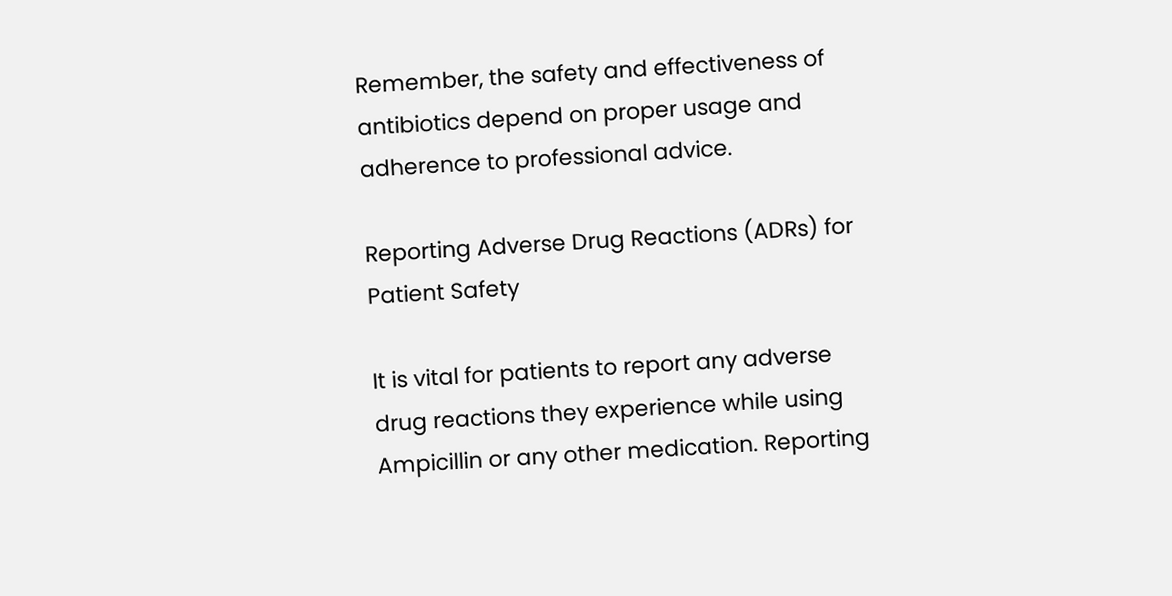Remember, the safety and effectiveness of antibiotics depend on proper usage and adherence to professional advice.

Reporting Adverse Drug Reactions (ADRs) for Patient Safety

It is vital for patients to report any adverse drug reactions they experience while using Ampicillin or any other medication. Reporting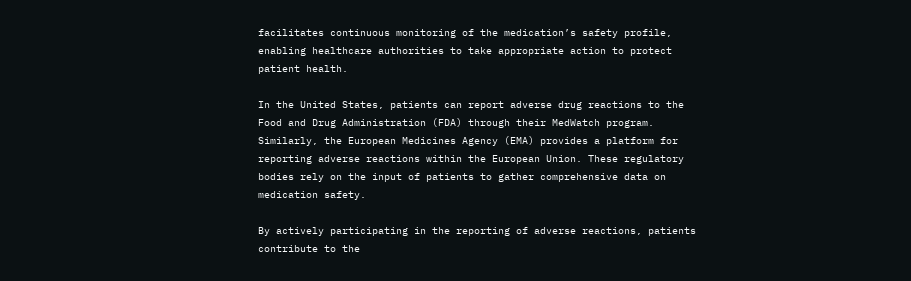facilitates continuous monitoring of the medication’s safety profile, enabling healthcare authorities to take appropriate action to protect patient health.

In the United States, patients can report adverse drug reactions to the Food and Drug Administration (FDA) through their MedWatch program. Similarly, the European Medicines Agency (EMA) provides a platform for reporting adverse reactions within the European Union. These regulatory bodies rely on the input of patients to gather comprehensive data on medication safety.

By actively participating in the reporting of adverse reactions, patients contribute to the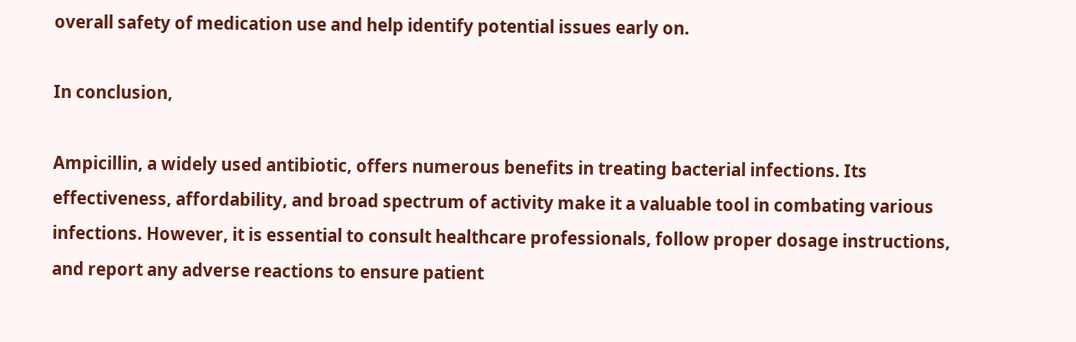overall safety of medication use and help identify potential issues early on.

In conclusion,

Ampicillin, a widely used antibiotic, offers numerous benefits in treating bacterial infections. Its effectiveness, affordability, and broad spectrum of activity make it a valuable tool in combating various infections. However, it is essential to consult healthcare professionals, follow proper dosage instructions, and report any adverse reactions to ensure patient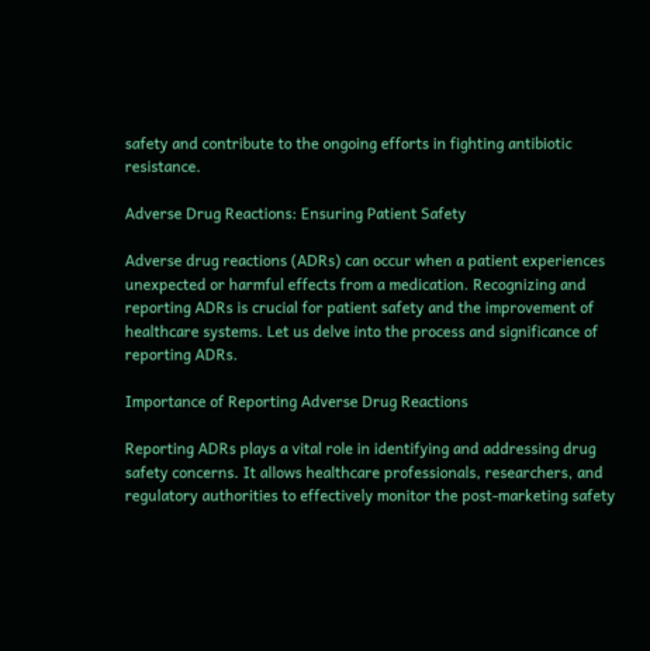safety and contribute to the ongoing efforts in fighting antibiotic resistance.

Adverse Drug Reactions: Ensuring Patient Safety

Adverse drug reactions (ADRs) can occur when a patient experiences unexpected or harmful effects from a medication. Recognizing and reporting ADRs is crucial for patient safety and the improvement of healthcare systems. Let us delve into the process and significance of reporting ADRs.

Importance of Reporting Adverse Drug Reactions

Reporting ADRs plays a vital role in identifying and addressing drug safety concerns. It allows healthcare professionals, researchers, and regulatory authorities to effectively monitor the post-marketing safety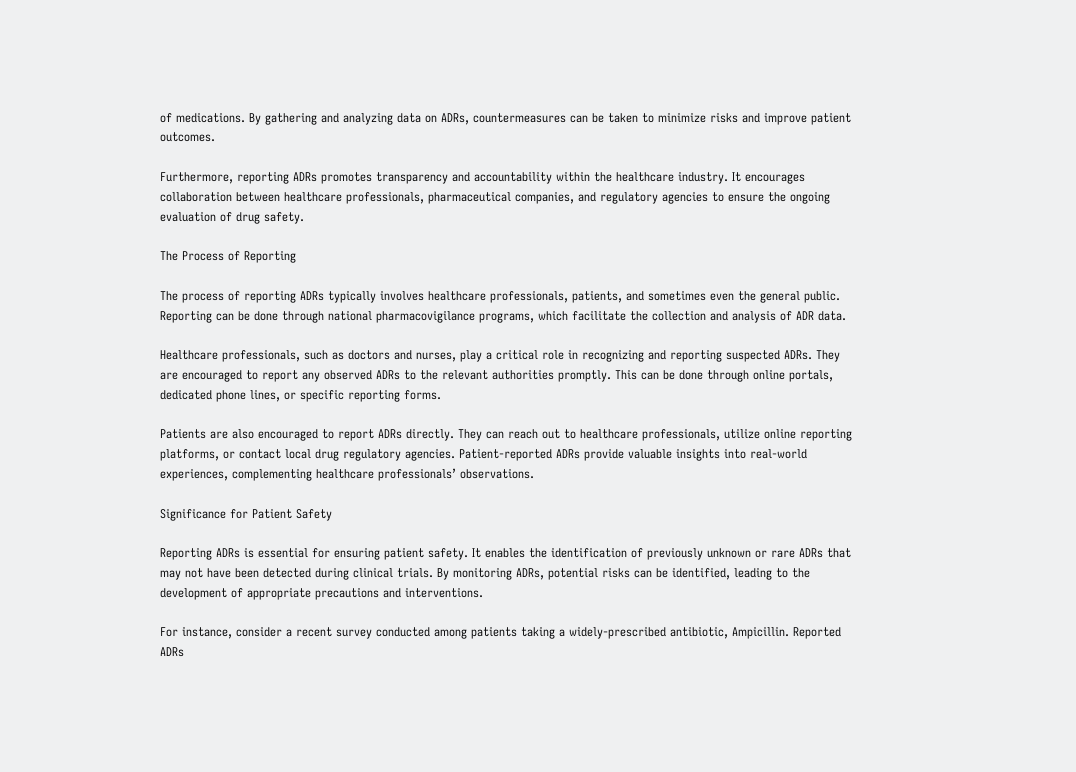of medications. By gathering and analyzing data on ADRs, countermeasures can be taken to minimize risks and improve patient outcomes.

Furthermore, reporting ADRs promotes transparency and accountability within the healthcare industry. It encourages collaboration between healthcare professionals, pharmaceutical companies, and regulatory agencies to ensure the ongoing evaluation of drug safety.

The Process of Reporting

The process of reporting ADRs typically involves healthcare professionals, patients, and sometimes even the general public. Reporting can be done through national pharmacovigilance programs, which facilitate the collection and analysis of ADR data.

Healthcare professionals, such as doctors and nurses, play a critical role in recognizing and reporting suspected ADRs. They are encouraged to report any observed ADRs to the relevant authorities promptly. This can be done through online portals, dedicated phone lines, or specific reporting forms.

Patients are also encouraged to report ADRs directly. They can reach out to healthcare professionals, utilize online reporting platforms, or contact local drug regulatory agencies. Patient-reported ADRs provide valuable insights into real-world experiences, complementing healthcare professionals’ observations.

Significance for Patient Safety

Reporting ADRs is essential for ensuring patient safety. It enables the identification of previously unknown or rare ADRs that may not have been detected during clinical trials. By monitoring ADRs, potential risks can be identified, leading to the development of appropriate precautions and interventions.

For instance, consider a recent survey conducted among patients taking a widely-prescribed antibiotic, Ampicillin. Reported ADRs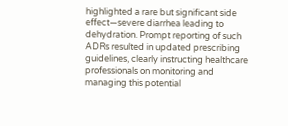highlighted a rare but significant side effect—severe diarrhea leading to dehydration. Prompt reporting of such ADRs resulted in updated prescribing guidelines, clearly instructing healthcare professionals on monitoring and managing this potential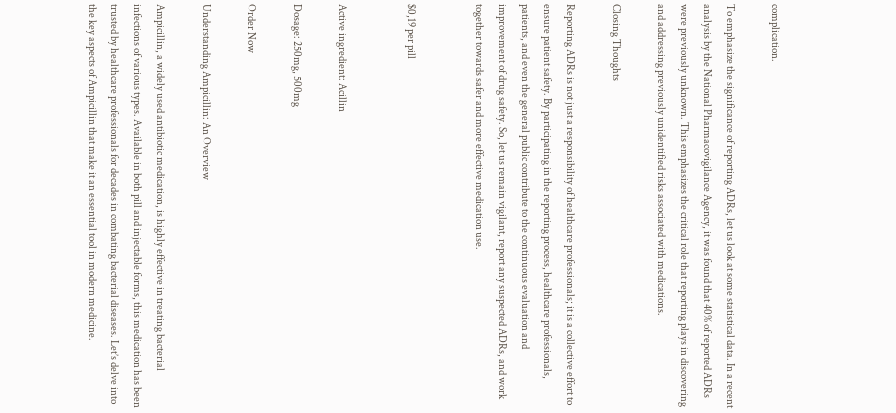complication.

To emphasize the significance of reporting ADRs, let us look at some statistical data. In a recent analysis by the National Pharmacovigilance Agency, it was found that 40% of reported ADRs were previously unknown. This emphasizes the critical role that reporting plays in discovering and addressing previously unidentified risks associated with medications.

Closing Thoughts

Reporting ADRs is not just a responsibility of healthcare professionals; it is a collective effort to ensure patient safety. By participating in the reporting process, healthcare professionals, patients, and even the general public contribute to the continuous evaluation and improvement of drug safety. So, let us remain vigilant, report any suspected ADRs, and work together towards safer and more effective medication use.


$0,19 per pill


Active ingredient: Acillin

Dosage: 250mg, 500mg

Order Now

Understanding Ampicillin: An Overview

Ampicillin, a widely used antibiotic medication, is highly effective in treating bacterial infections of various types. Available in both pill and injectable forms, this medication has been trusted by healthcare professionals for decades in combating bacterial diseases. Let’s delve into the key aspects of Ampicillin that make it an essential tool in modern medicine.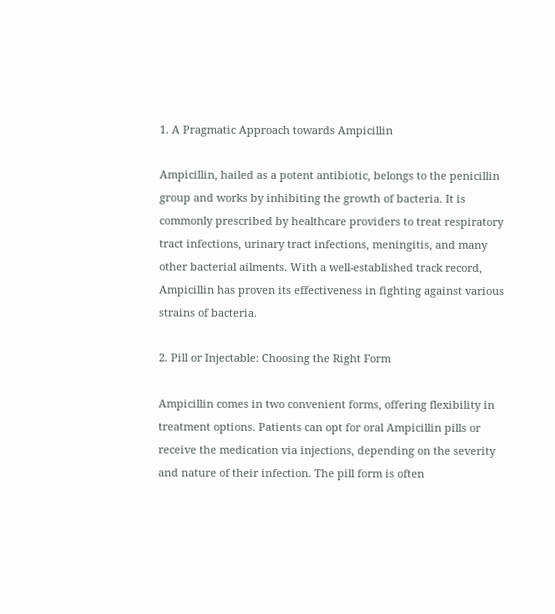1. A Pragmatic Approach towards Ampicillin

Ampicillin, hailed as a potent antibiotic, belongs to the penicillin group and works by inhibiting the growth of bacteria. It is commonly prescribed by healthcare providers to treat respiratory tract infections, urinary tract infections, meningitis, and many other bacterial ailments. With a well-established track record, Ampicillin has proven its effectiveness in fighting against various strains of bacteria.

2. Pill or Injectable: Choosing the Right Form

Ampicillin comes in two convenient forms, offering flexibility in treatment options. Patients can opt for oral Ampicillin pills or receive the medication via injections, depending on the severity and nature of their infection. The pill form is often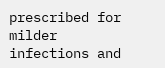prescribed for milder infections and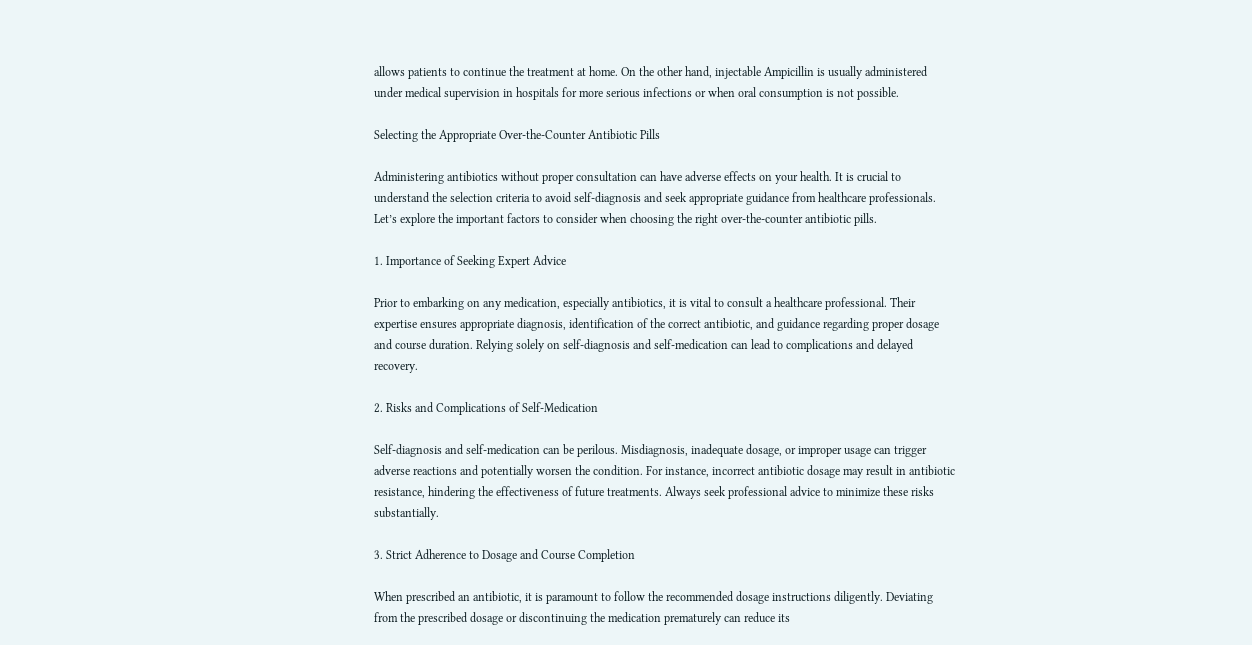allows patients to continue the treatment at home. On the other hand, injectable Ampicillin is usually administered under medical supervision in hospitals for more serious infections or when oral consumption is not possible.

Selecting the Appropriate Over-the-Counter Antibiotic Pills

Administering antibiotics without proper consultation can have adverse effects on your health. It is crucial to understand the selection criteria to avoid self-diagnosis and seek appropriate guidance from healthcare professionals. Let’s explore the important factors to consider when choosing the right over-the-counter antibiotic pills.

1. Importance of Seeking Expert Advice

Prior to embarking on any medication, especially antibiotics, it is vital to consult a healthcare professional. Their expertise ensures appropriate diagnosis, identification of the correct antibiotic, and guidance regarding proper dosage and course duration. Relying solely on self-diagnosis and self-medication can lead to complications and delayed recovery.

2. Risks and Complications of Self-Medication

Self-diagnosis and self-medication can be perilous. Misdiagnosis, inadequate dosage, or improper usage can trigger adverse reactions and potentially worsen the condition. For instance, incorrect antibiotic dosage may result in antibiotic resistance, hindering the effectiveness of future treatments. Always seek professional advice to minimize these risks substantially.

3. Strict Adherence to Dosage and Course Completion

When prescribed an antibiotic, it is paramount to follow the recommended dosage instructions diligently. Deviating from the prescribed dosage or discontinuing the medication prematurely can reduce its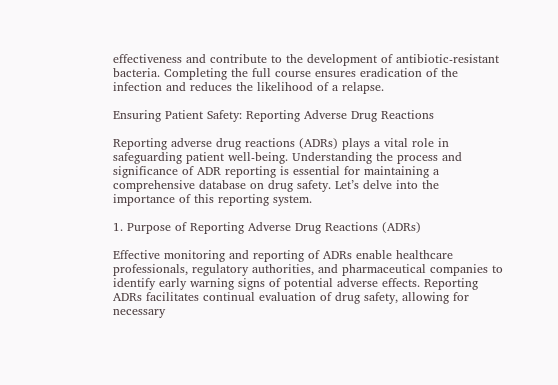effectiveness and contribute to the development of antibiotic-resistant bacteria. Completing the full course ensures eradication of the infection and reduces the likelihood of a relapse.

Ensuring Patient Safety: Reporting Adverse Drug Reactions

Reporting adverse drug reactions (ADRs) plays a vital role in safeguarding patient well-being. Understanding the process and significance of ADR reporting is essential for maintaining a comprehensive database on drug safety. Let’s delve into the importance of this reporting system.

1. Purpose of Reporting Adverse Drug Reactions (ADRs)

Effective monitoring and reporting of ADRs enable healthcare professionals, regulatory authorities, and pharmaceutical companies to identify early warning signs of potential adverse effects. Reporting ADRs facilitates continual evaluation of drug safety, allowing for necessary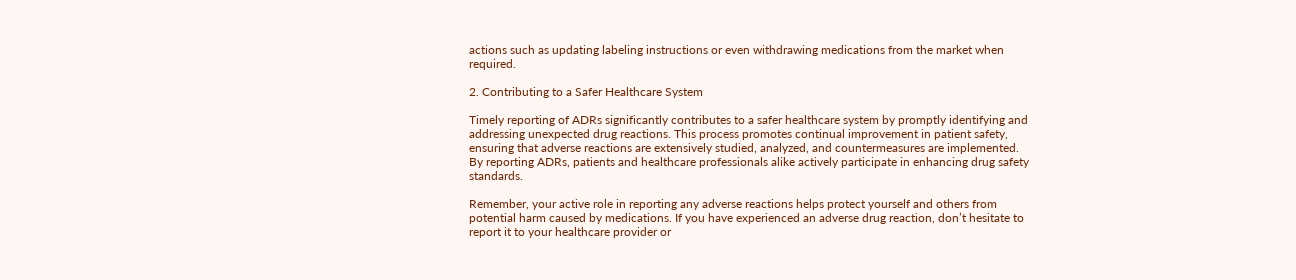actions such as updating labeling instructions or even withdrawing medications from the market when required.

2. Contributing to a Safer Healthcare System

Timely reporting of ADRs significantly contributes to a safer healthcare system by promptly identifying and addressing unexpected drug reactions. This process promotes continual improvement in patient safety, ensuring that adverse reactions are extensively studied, analyzed, and countermeasures are implemented. By reporting ADRs, patients and healthcare professionals alike actively participate in enhancing drug safety standards.

Remember, your active role in reporting any adverse reactions helps protect yourself and others from potential harm caused by medications. If you have experienced an adverse drug reaction, don’t hesitate to report it to your healthcare provider or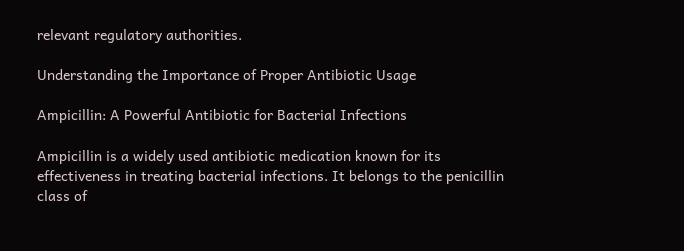relevant regulatory authorities.

Understanding the Importance of Proper Antibiotic Usage

Ampicillin: A Powerful Antibiotic for Bacterial Infections

Ampicillin is a widely used antibiotic medication known for its effectiveness in treating bacterial infections. It belongs to the penicillin class of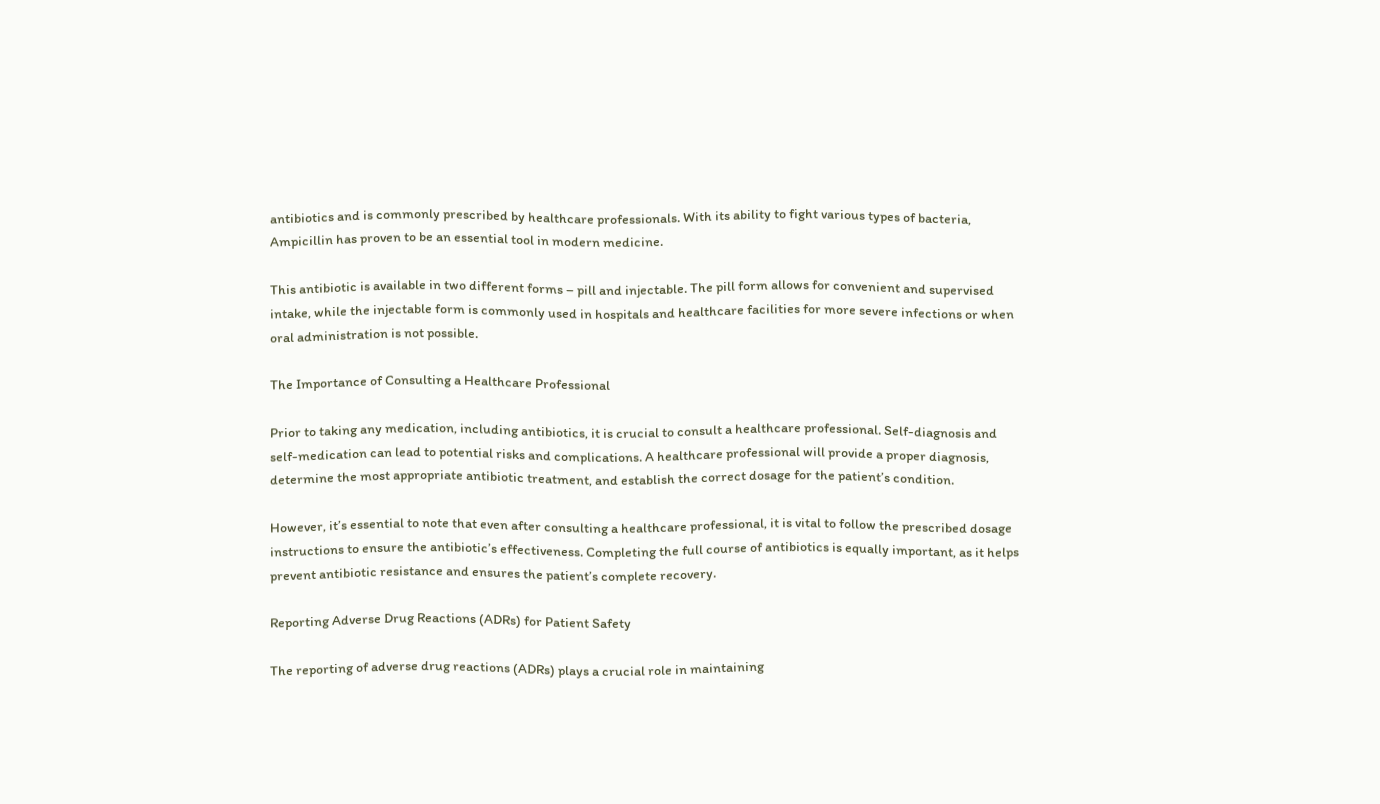antibiotics and is commonly prescribed by healthcare professionals. With its ability to fight various types of bacteria, Ampicillin has proven to be an essential tool in modern medicine.

This antibiotic is available in two different forms – pill and injectable. The pill form allows for convenient and supervised intake, while the injectable form is commonly used in hospitals and healthcare facilities for more severe infections or when oral administration is not possible.

The Importance of Consulting a Healthcare Professional

Prior to taking any medication, including antibiotics, it is crucial to consult a healthcare professional. Self-diagnosis and self-medication can lead to potential risks and complications. A healthcare professional will provide a proper diagnosis, determine the most appropriate antibiotic treatment, and establish the correct dosage for the patient’s condition.

However, it’s essential to note that even after consulting a healthcare professional, it is vital to follow the prescribed dosage instructions to ensure the antibiotic’s effectiveness. Completing the full course of antibiotics is equally important, as it helps prevent antibiotic resistance and ensures the patient’s complete recovery.

Reporting Adverse Drug Reactions (ADRs) for Patient Safety

The reporting of adverse drug reactions (ADRs) plays a crucial role in maintaining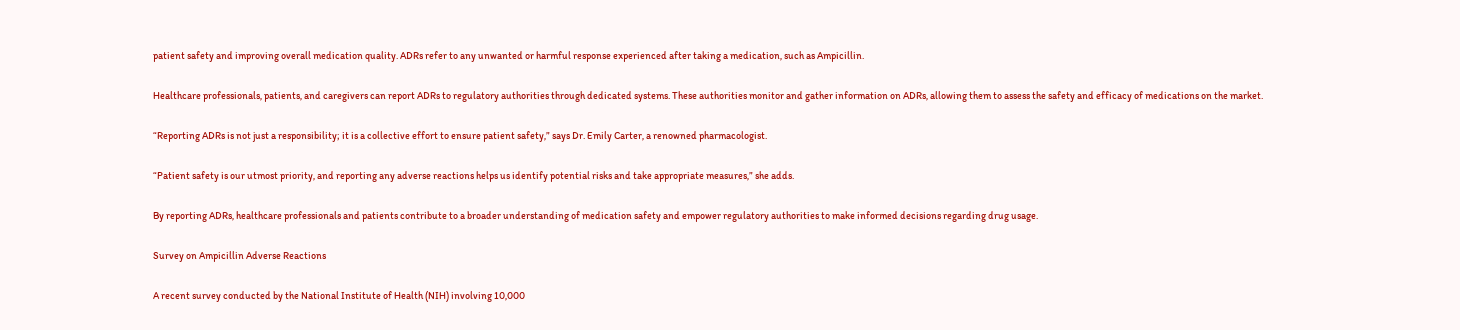patient safety and improving overall medication quality. ADRs refer to any unwanted or harmful response experienced after taking a medication, such as Ampicillin.

Healthcare professionals, patients, and caregivers can report ADRs to regulatory authorities through dedicated systems. These authorities monitor and gather information on ADRs, allowing them to assess the safety and efficacy of medications on the market.

“Reporting ADRs is not just a responsibility; it is a collective effort to ensure patient safety,” says Dr. Emily Carter, a renowned pharmacologist.

“Patient safety is our utmost priority, and reporting any adverse reactions helps us identify potential risks and take appropriate measures,” she adds.

By reporting ADRs, healthcare professionals and patients contribute to a broader understanding of medication safety and empower regulatory authorities to make informed decisions regarding drug usage.

Survey on Ampicillin Adverse Reactions

A recent survey conducted by the National Institute of Health (NIH) involving 10,000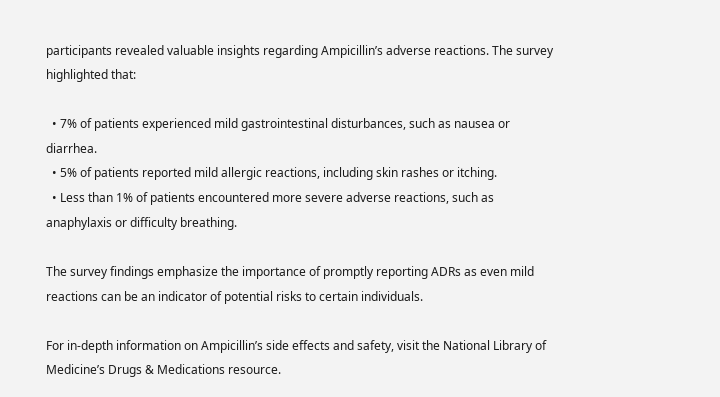participants revealed valuable insights regarding Ampicillin’s adverse reactions. The survey highlighted that:

  • 7% of patients experienced mild gastrointestinal disturbances, such as nausea or diarrhea.
  • 5% of patients reported mild allergic reactions, including skin rashes or itching.
  • Less than 1% of patients encountered more severe adverse reactions, such as anaphylaxis or difficulty breathing.

The survey findings emphasize the importance of promptly reporting ADRs as even mild reactions can be an indicator of potential risks to certain individuals.

For in-depth information on Ampicillin’s side effects and safety, visit the National Library of Medicine’s Drugs & Medications resource.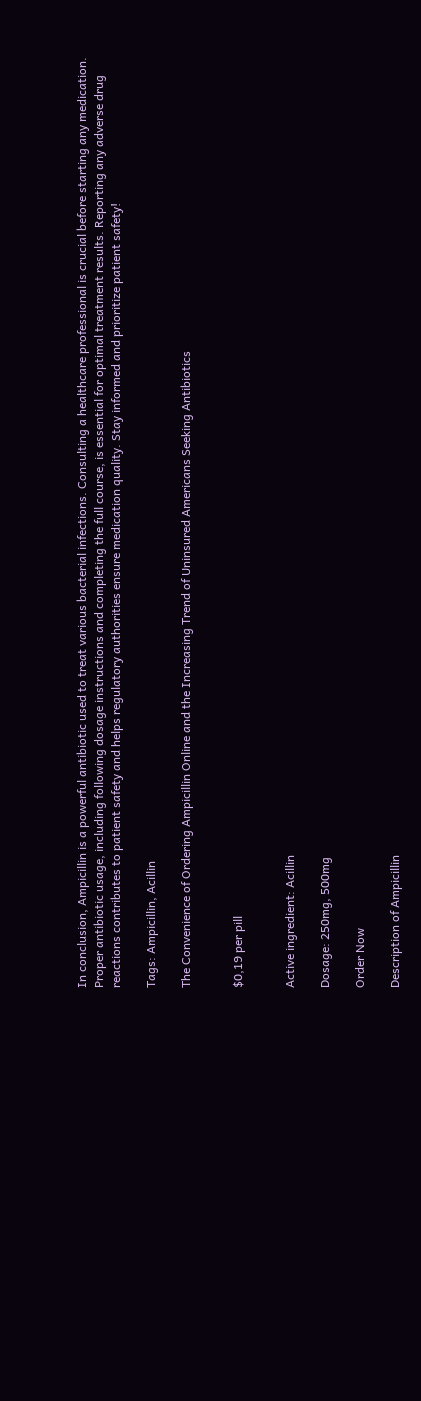In conclusion, Ampicillin is a powerful antibiotic used to treat various bacterial infections. Consulting a healthcare professional is crucial before starting any medication. Proper antibiotic usage, including following dosage instructions and completing the full course, is essential for optimal treatment results. Reporting any adverse drug reactions contributes to patient safety and helps regulatory authorities ensure medication quality. Stay informed and prioritize patient safety!

Tags: Ampicillin, Acillin

The Convenience of Ordering Ampicillin Online and the Increasing Trend of Uninsured Americans Seeking Antibiotics


$0,19 per pill


Active ingredient: Acillin

Dosage: 250mg, 500mg

Order Now

Description of Ampicillin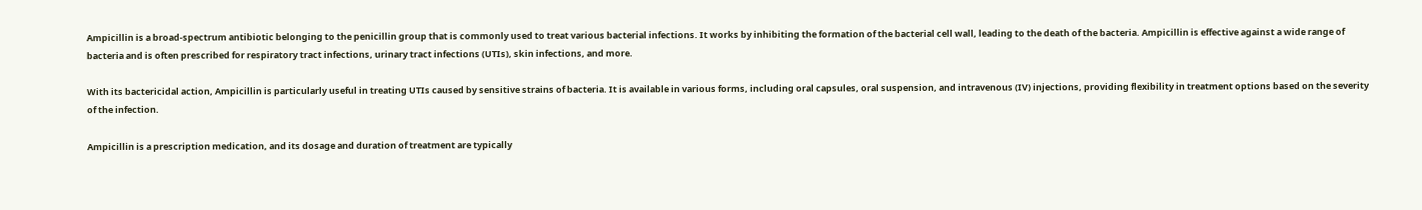Ampicillin is a broad-spectrum antibiotic belonging to the penicillin group that is commonly used to treat various bacterial infections. It works by inhibiting the formation of the bacterial cell wall, leading to the death of the bacteria. Ampicillin is effective against a wide range of bacteria and is often prescribed for respiratory tract infections, urinary tract infections (UTIs), skin infections, and more.

With its bactericidal action, Ampicillin is particularly useful in treating UTIs caused by sensitive strains of bacteria. It is available in various forms, including oral capsules, oral suspension, and intravenous (IV) injections, providing flexibility in treatment options based on the severity of the infection.

Ampicillin is a prescription medication, and its dosage and duration of treatment are typically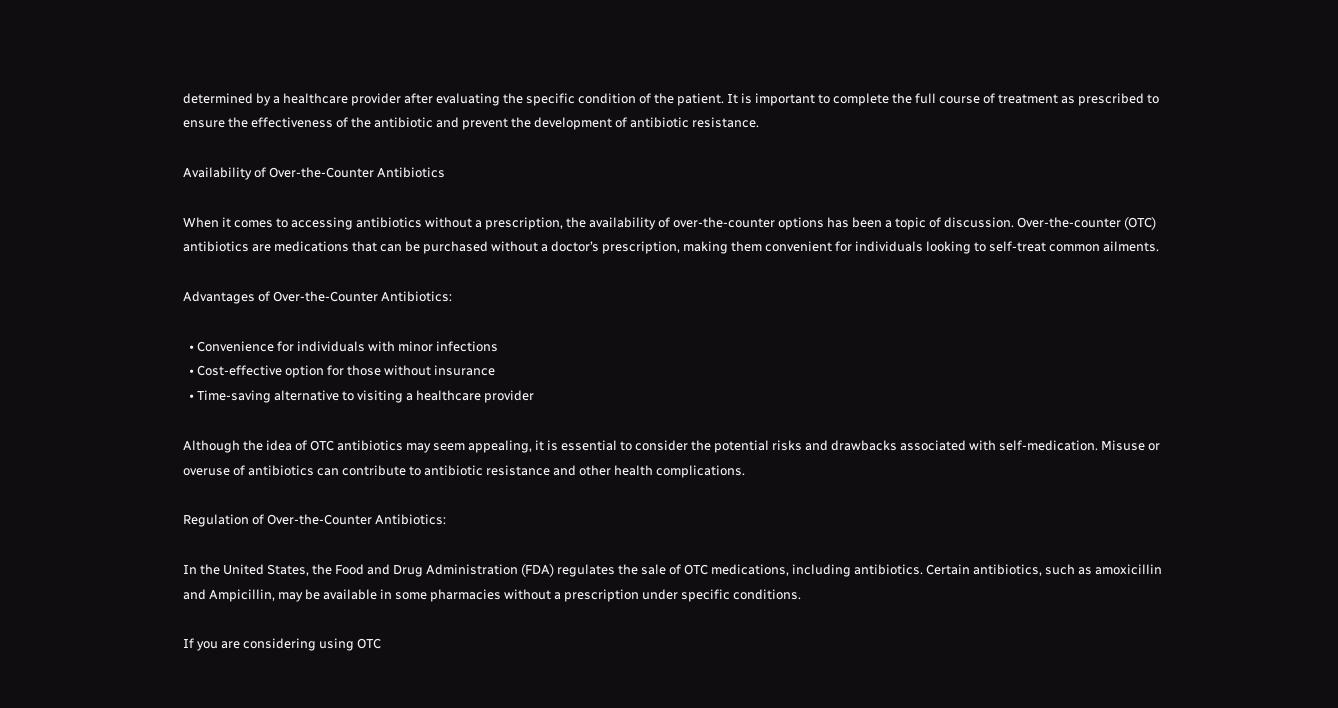determined by a healthcare provider after evaluating the specific condition of the patient. It is important to complete the full course of treatment as prescribed to ensure the effectiveness of the antibiotic and prevent the development of antibiotic resistance.

Availability of Over-the-Counter Antibiotics

When it comes to accessing antibiotics without a prescription, the availability of over-the-counter options has been a topic of discussion. Over-the-counter (OTC) antibiotics are medications that can be purchased without a doctor’s prescription, making them convenient for individuals looking to self-treat common ailments.

Advantages of Over-the-Counter Antibiotics:

  • Convenience for individuals with minor infections
  • Cost-effective option for those without insurance
  • Time-saving alternative to visiting a healthcare provider

Although the idea of OTC antibiotics may seem appealing, it is essential to consider the potential risks and drawbacks associated with self-medication. Misuse or overuse of antibiotics can contribute to antibiotic resistance and other health complications.

Regulation of Over-the-Counter Antibiotics:

In the United States, the Food and Drug Administration (FDA) regulates the sale of OTC medications, including antibiotics. Certain antibiotics, such as amoxicillin and Ampicillin, may be available in some pharmacies without a prescription under specific conditions.

If you are considering using OTC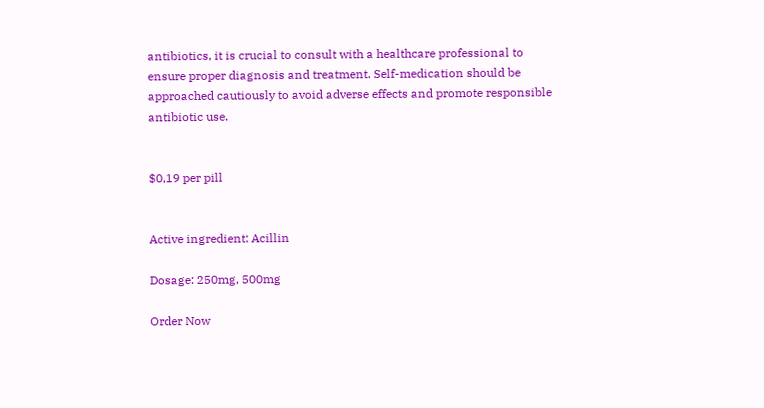antibiotics, it is crucial to consult with a healthcare professional to ensure proper diagnosis and treatment. Self-medication should be approached cautiously to avoid adverse effects and promote responsible antibiotic use.


$0,19 per pill


Active ingredient: Acillin

Dosage: 250mg, 500mg

Order Now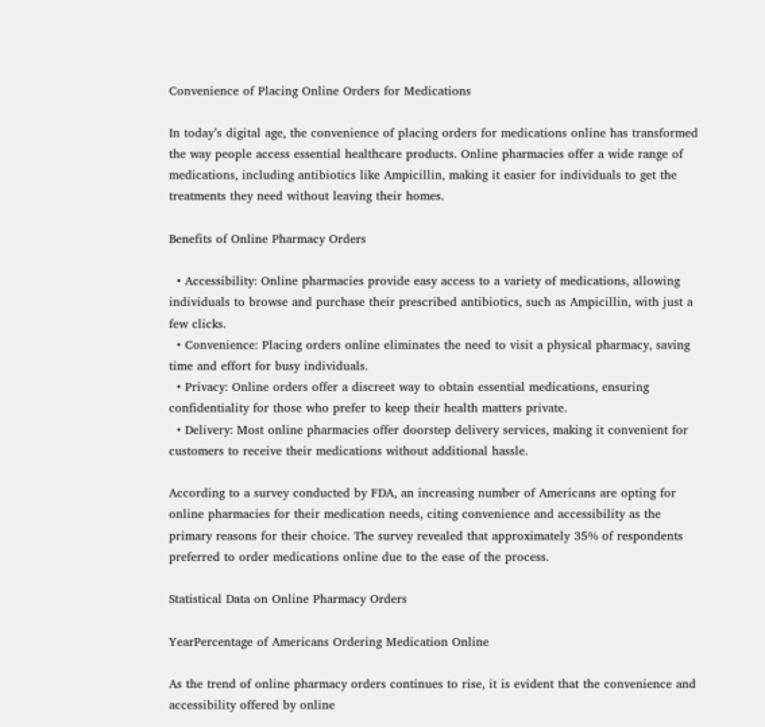Convenience of Placing Online Orders for Medications

In today’s digital age, the convenience of placing orders for medications online has transformed the way people access essential healthcare products. Online pharmacies offer a wide range of medications, including antibiotics like Ampicillin, making it easier for individuals to get the treatments they need without leaving their homes.

Benefits of Online Pharmacy Orders

  • Accessibility: Online pharmacies provide easy access to a variety of medications, allowing individuals to browse and purchase their prescribed antibiotics, such as Ampicillin, with just a few clicks.
  • Convenience: Placing orders online eliminates the need to visit a physical pharmacy, saving time and effort for busy individuals.
  • Privacy: Online orders offer a discreet way to obtain essential medications, ensuring confidentiality for those who prefer to keep their health matters private.
  • Delivery: Most online pharmacies offer doorstep delivery services, making it convenient for customers to receive their medications without additional hassle.

According to a survey conducted by FDA, an increasing number of Americans are opting for online pharmacies for their medication needs, citing convenience and accessibility as the primary reasons for their choice. The survey revealed that approximately 35% of respondents preferred to order medications online due to the ease of the process.

Statistical Data on Online Pharmacy Orders

YearPercentage of Americans Ordering Medication Online

As the trend of online pharmacy orders continues to rise, it is evident that the convenience and accessibility offered by online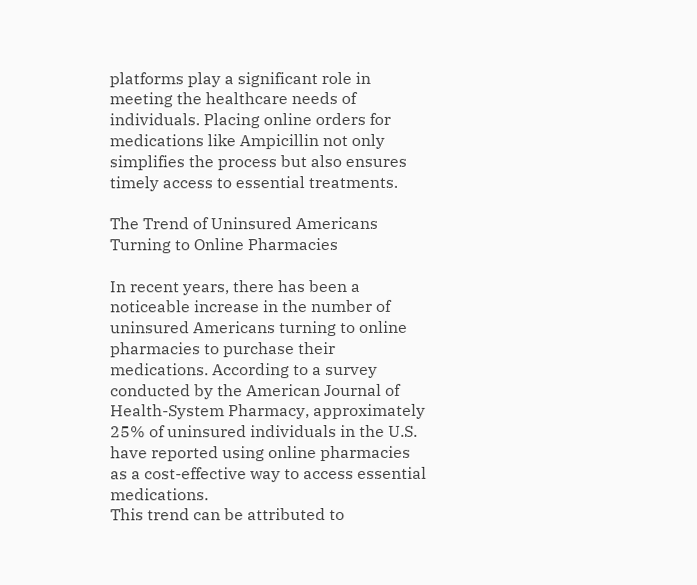platforms play a significant role in meeting the healthcare needs of individuals. Placing online orders for medications like Ampicillin not only simplifies the process but also ensures timely access to essential treatments.

The Trend of Uninsured Americans Turning to Online Pharmacies

In recent years, there has been a noticeable increase in the number of uninsured Americans turning to online pharmacies to purchase their medications. According to a survey conducted by the American Journal of Health-System Pharmacy, approximately 25% of uninsured individuals in the U.S. have reported using online pharmacies as a cost-effective way to access essential medications.
This trend can be attributed to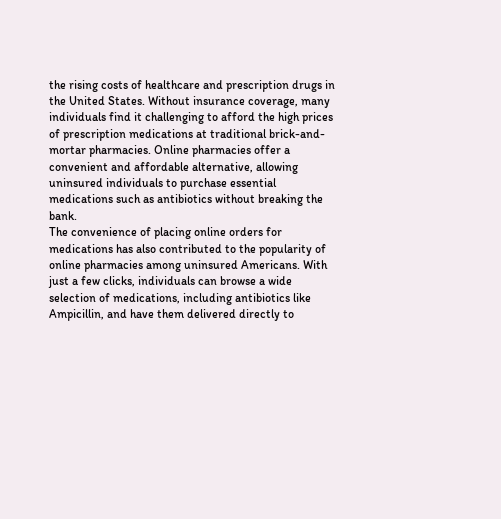the rising costs of healthcare and prescription drugs in the United States. Without insurance coverage, many individuals find it challenging to afford the high prices of prescription medications at traditional brick-and-mortar pharmacies. Online pharmacies offer a convenient and affordable alternative, allowing uninsured individuals to purchase essential medications such as antibiotics without breaking the bank.
The convenience of placing online orders for medications has also contributed to the popularity of online pharmacies among uninsured Americans. With just a few clicks, individuals can browse a wide selection of medications, including antibiotics like Ampicillin, and have them delivered directly to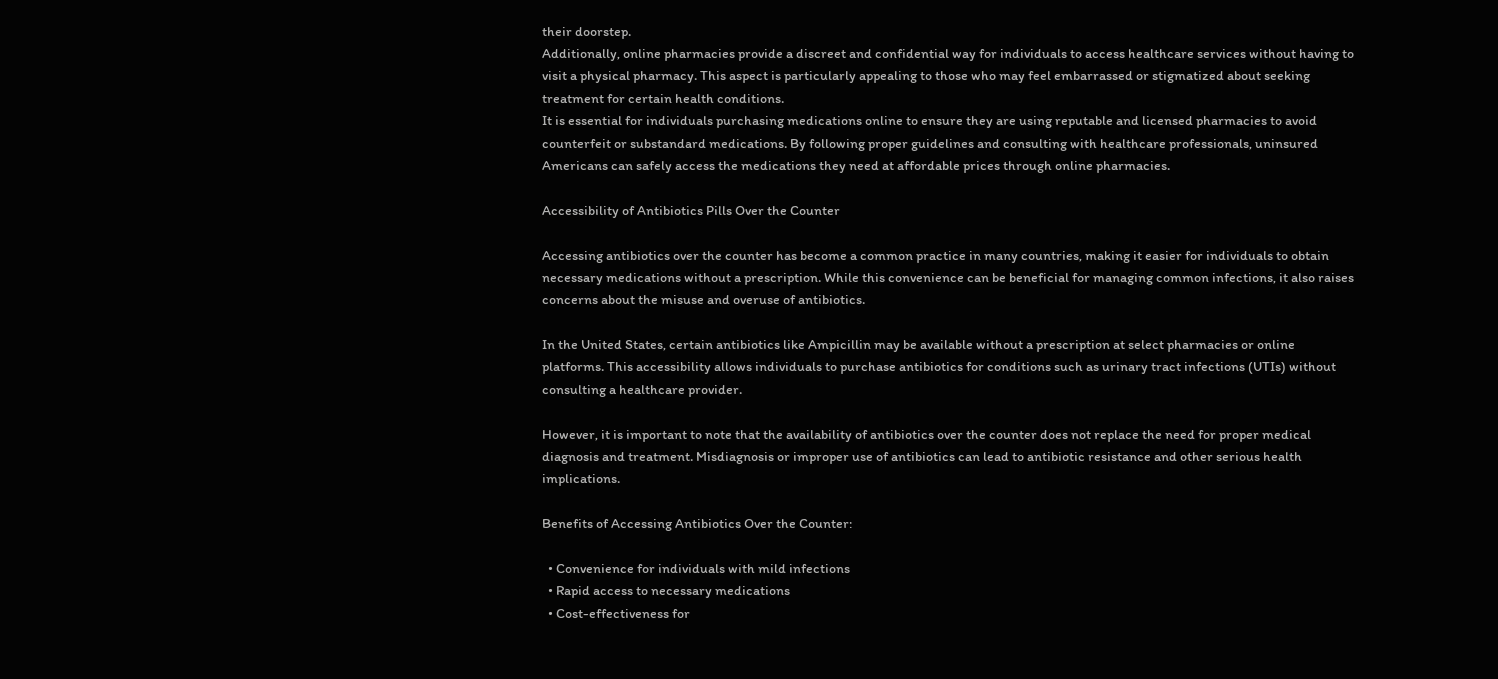their doorstep.
Additionally, online pharmacies provide a discreet and confidential way for individuals to access healthcare services without having to visit a physical pharmacy. This aspect is particularly appealing to those who may feel embarrassed or stigmatized about seeking treatment for certain health conditions.
It is essential for individuals purchasing medications online to ensure they are using reputable and licensed pharmacies to avoid counterfeit or substandard medications. By following proper guidelines and consulting with healthcare professionals, uninsured Americans can safely access the medications they need at affordable prices through online pharmacies.

Accessibility of Antibiotics Pills Over the Counter

Accessing antibiotics over the counter has become a common practice in many countries, making it easier for individuals to obtain necessary medications without a prescription. While this convenience can be beneficial for managing common infections, it also raises concerns about the misuse and overuse of antibiotics.

In the United States, certain antibiotics like Ampicillin may be available without a prescription at select pharmacies or online platforms. This accessibility allows individuals to purchase antibiotics for conditions such as urinary tract infections (UTIs) without consulting a healthcare provider.

However, it is important to note that the availability of antibiotics over the counter does not replace the need for proper medical diagnosis and treatment. Misdiagnosis or improper use of antibiotics can lead to antibiotic resistance and other serious health implications.

Benefits of Accessing Antibiotics Over the Counter:

  • Convenience for individuals with mild infections
  • Rapid access to necessary medications
  • Cost-effectiveness for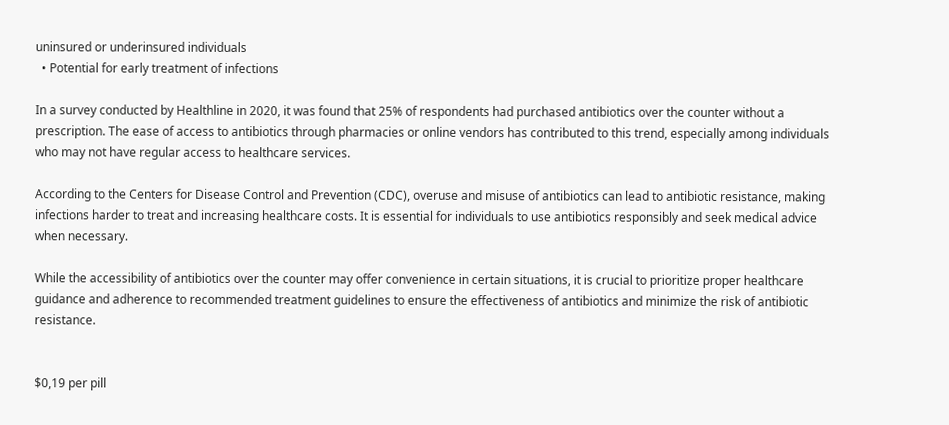uninsured or underinsured individuals
  • Potential for early treatment of infections

In a survey conducted by Healthline in 2020, it was found that 25% of respondents had purchased antibiotics over the counter without a prescription. The ease of access to antibiotics through pharmacies or online vendors has contributed to this trend, especially among individuals who may not have regular access to healthcare services.

According to the Centers for Disease Control and Prevention (CDC), overuse and misuse of antibiotics can lead to antibiotic resistance, making infections harder to treat and increasing healthcare costs. It is essential for individuals to use antibiotics responsibly and seek medical advice when necessary.

While the accessibility of antibiotics over the counter may offer convenience in certain situations, it is crucial to prioritize proper healthcare guidance and adherence to recommended treatment guidelines to ensure the effectiveness of antibiotics and minimize the risk of antibiotic resistance.


$0,19 per pill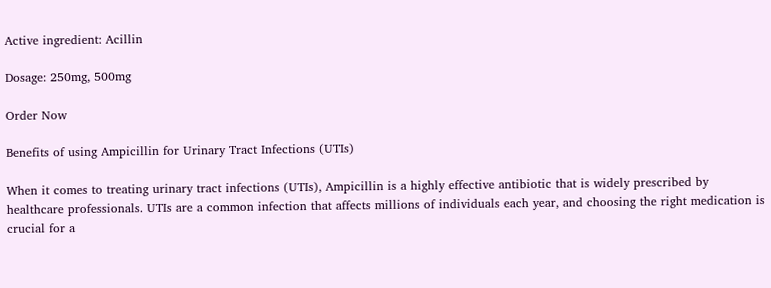Active ingredient: Acillin

Dosage: 250mg, 500mg

Order Now

Benefits of using Ampicillin for Urinary Tract Infections (UTIs)

When it comes to treating urinary tract infections (UTIs), Ampicillin is a highly effective antibiotic that is widely prescribed by healthcare professionals. UTIs are a common infection that affects millions of individuals each year, and choosing the right medication is crucial for a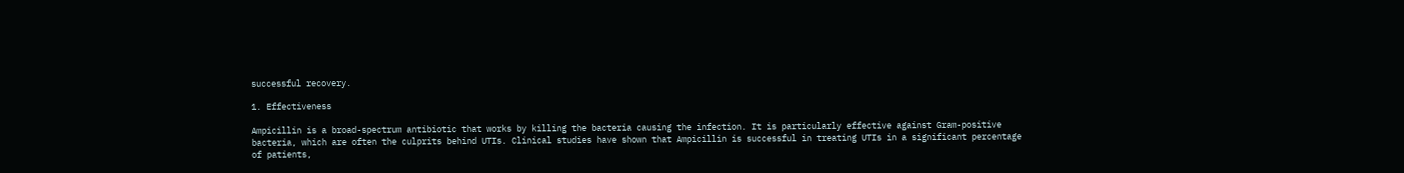successful recovery.

1. Effectiveness

Ampicillin is a broad-spectrum antibiotic that works by killing the bacteria causing the infection. It is particularly effective against Gram-positive bacteria, which are often the culprits behind UTIs. Clinical studies have shown that Ampicillin is successful in treating UTIs in a significant percentage of patients,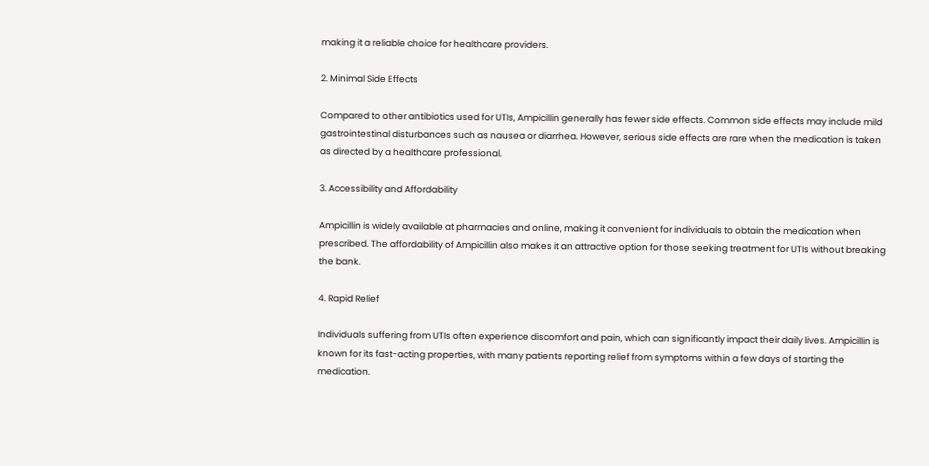making it a reliable choice for healthcare providers.

2. Minimal Side Effects

Compared to other antibiotics used for UTIs, Ampicillin generally has fewer side effects. Common side effects may include mild gastrointestinal disturbances such as nausea or diarrhea. However, serious side effects are rare when the medication is taken as directed by a healthcare professional.

3. Accessibility and Affordability

Ampicillin is widely available at pharmacies and online, making it convenient for individuals to obtain the medication when prescribed. The affordability of Ampicillin also makes it an attractive option for those seeking treatment for UTIs without breaking the bank.

4. Rapid Relief

Individuals suffering from UTIs often experience discomfort and pain, which can significantly impact their daily lives. Ampicillin is known for its fast-acting properties, with many patients reporting relief from symptoms within a few days of starting the medication.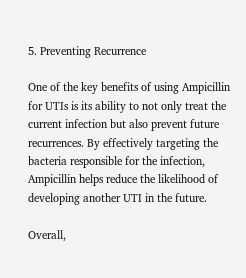5. Preventing Recurrence

One of the key benefits of using Ampicillin for UTIs is its ability to not only treat the current infection but also prevent future recurrences. By effectively targeting the bacteria responsible for the infection, Ampicillin helps reduce the likelihood of developing another UTI in the future.

Overall,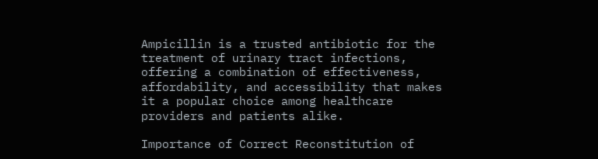Ampicillin is a trusted antibiotic for the treatment of urinary tract infections, offering a combination of effectiveness, affordability, and accessibility that makes it a popular choice among healthcare providers and patients alike.

Importance of Correct Reconstitution of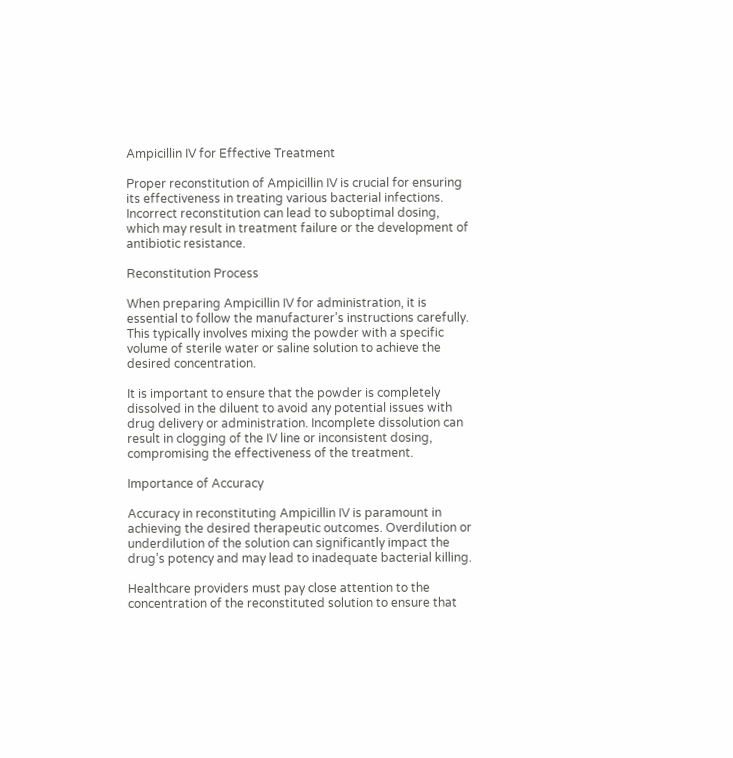Ampicillin IV for Effective Treatment

Proper reconstitution of Ampicillin IV is crucial for ensuring its effectiveness in treating various bacterial infections. Incorrect reconstitution can lead to suboptimal dosing, which may result in treatment failure or the development of antibiotic resistance.

Reconstitution Process

When preparing Ampicillin IV for administration, it is essential to follow the manufacturer’s instructions carefully. This typically involves mixing the powder with a specific volume of sterile water or saline solution to achieve the desired concentration.

It is important to ensure that the powder is completely dissolved in the diluent to avoid any potential issues with drug delivery or administration. Incomplete dissolution can result in clogging of the IV line or inconsistent dosing, compromising the effectiveness of the treatment.

Importance of Accuracy

Accuracy in reconstituting Ampicillin IV is paramount in achieving the desired therapeutic outcomes. Overdilution or underdilution of the solution can significantly impact the drug’s potency and may lead to inadequate bacterial killing.

Healthcare providers must pay close attention to the concentration of the reconstituted solution to ensure that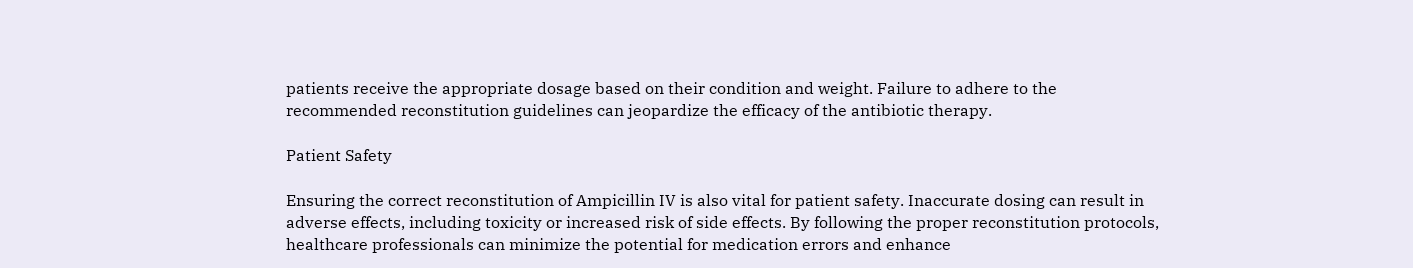patients receive the appropriate dosage based on their condition and weight. Failure to adhere to the recommended reconstitution guidelines can jeopardize the efficacy of the antibiotic therapy.

Patient Safety

Ensuring the correct reconstitution of Ampicillin IV is also vital for patient safety. Inaccurate dosing can result in adverse effects, including toxicity or increased risk of side effects. By following the proper reconstitution protocols, healthcare professionals can minimize the potential for medication errors and enhance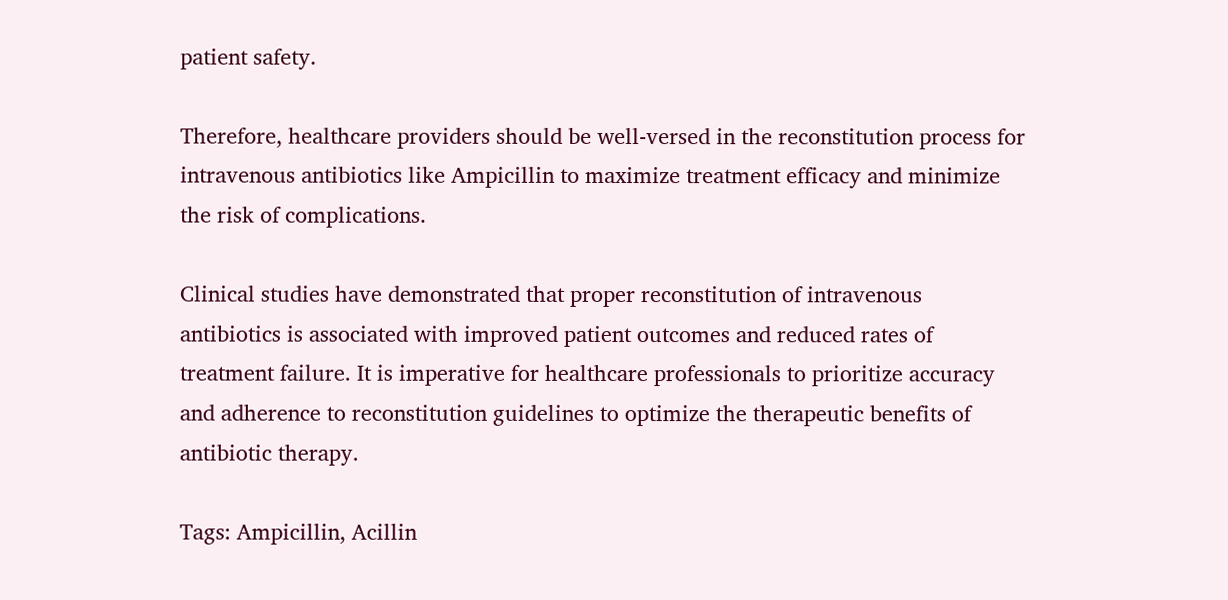patient safety.

Therefore, healthcare providers should be well-versed in the reconstitution process for intravenous antibiotics like Ampicillin to maximize treatment efficacy and minimize the risk of complications.

Clinical studies have demonstrated that proper reconstitution of intravenous antibiotics is associated with improved patient outcomes and reduced rates of treatment failure. It is imperative for healthcare professionals to prioritize accuracy and adherence to reconstitution guidelines to optimize the therapeutic benefits of antibiotic therapy.

Tags: Ampicillin, Acillin